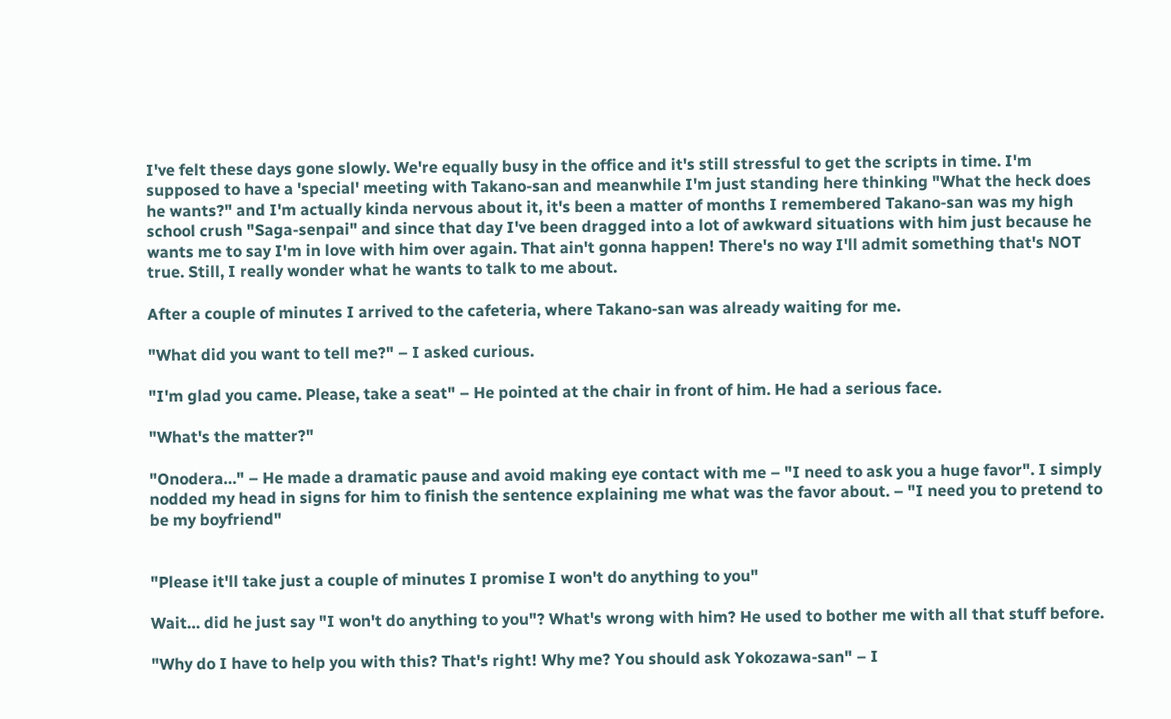I've felt these days gone slowly. We're equally busy in the office and it's still stressful to get the scripts in time. I'm supposed to have a 'special' meeting with Takano-san and meanwhile I'm just standing here thinking "What the heck does he wants?" and I'm actually kinda nervous about it, it's been a matter of months I remembered Takano-san was my high school crush "Saga-senpai" and since that day I've been dragged into a lot of awkward situations with him just because he wants me to say I'm in love with him over again. That ain't gonna happen! There's no way I'll admit something that's NOT true. Still, I really wonder what he wants to talk to me about.

After a couple of minutes I arrived to the cafeteria, where Takano-san was already waiting for me.

"What did you want to tell me?" – I asked curious.

"I'm glad you came. Please, take a seat" – He pointed at the chair in front of him. He had a serious face.

"What's the matter?"

"Onodera…" – He made a dramatic pause and avoid making eye contact with me – "I need to ask you a huge favor". I simply nodded my head in signs for him to finish the sentence explaining me what was the favor about. – "I need you to pretend to be my boyfriend"


"Please it'll take just a couple of minutes I promise I won't do anything to you"

Wait… did he just say "I won't do anything to you"? What's wrong with him? He used to bother me with all that stuff before.

"Why do I have to help you with this? That's right! Why me? You should ask Yokozawa-san" – I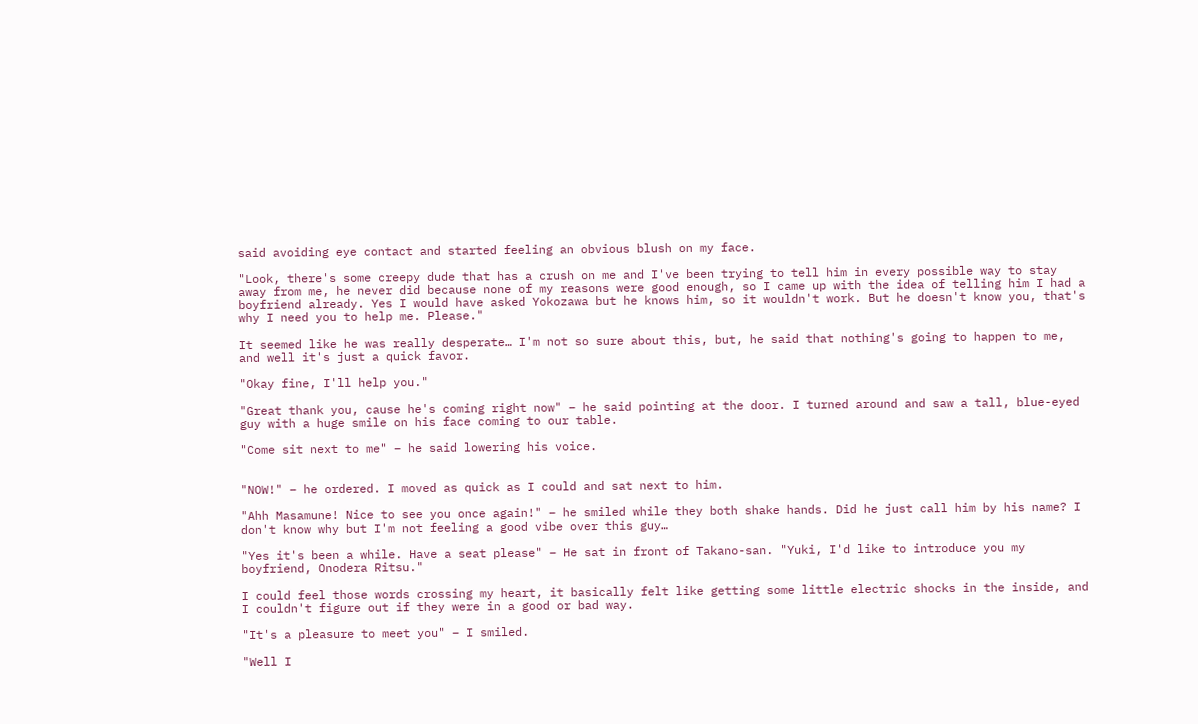said avoiding eye contact and started feeling an obvious blush on my face.

"Look, there's some creepy dude that has a crush on me and I've been trying to tell him in every possible way to stay away from me, he never did because none of my reasons were good enough, so I came up with the idea of telling him I had a boyfriend already. Yes I would have asked Yokozawa but he knows him, so it wouldn't work. But he doesn't know you, that's why I need you to help me. Please."

It seemed like he was really desperate… I'm not so sure about this, but, he said that nothing's going to happen to me, and well it's just a quick favor.

"Okay fine, I'll help you."

"Great thank you, cause he's coming right now" – he said pointing at the door. I turned around and saw a tall, blue-eyed guy with a huge smile on his face coming to our table.

"Come sit next to me" – he said lowering his voice.


"NOW!" – he ordered. I moved as quick as I could and sat next to him.

"Ahh Masamune! Nice to see you once again!" – he smiled while they both shake hands. Did he just call him by his name? I don't know why but I'm not feeling a good vibe over this guy…

"Yes it's been a while. Have a seat please" – He sat in front of Takano-san. "Yuki, I'd like to introduce you my boyfriend, Onodera Ritsu."

I could feel those words crossing my heart, it basically felt like getting some little electric shocks in the inside, and I couldn't figure out if they were in a good or bad way.

"It's a pleasure to meet you" – I smiled.

"Well I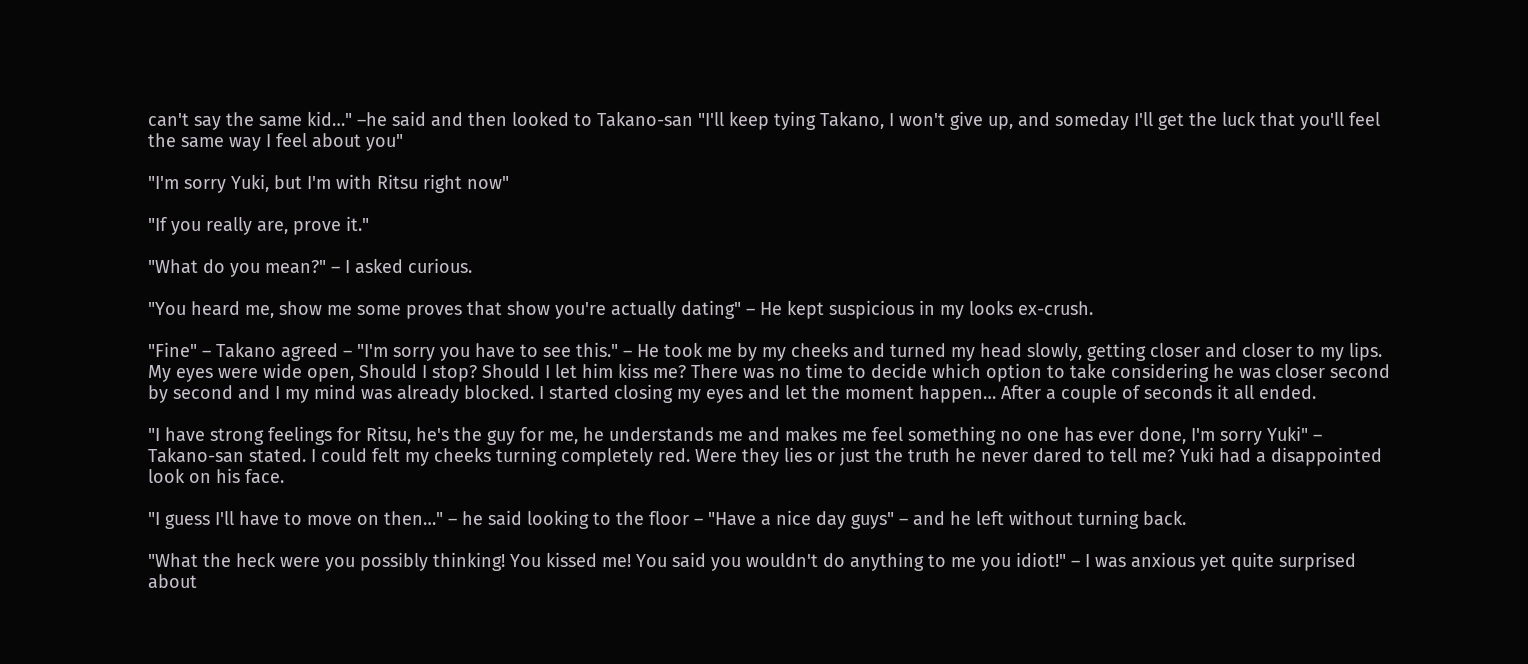can't say the same kid…" –he said and then looked to Takano-san "I'll keep tying Takano, I won't give up, and someday I'll get the luck that you'll feel the same way I feel about you"

"I'm sorry Yuki, but I'm with Ritsu right now"

"If you really are, prove it."

"What do you mean?" – I asked curious.

"You heard me, show me some proves that show you're actually dating" – He kept suspicious in my looks ex-crush.

"Fine" – Takano agreed – "I'm sorry you have to see this." – He took me by my cheeks and turned my head slowly, getting closer and closer to my lips. My eyes were wide open, Should I stop? Should I let him kiss me? There was no time to decide which option to take considering he was closer second by second and I my mind was already blocked. I started closing my eyes and let the moment happen… After a couple of seconds it all ended.

"I have strong feelings for Ritsu, he's the guy for me, he understands me and makes me feel something no one has ever done, I'm sorry Yuki" – Takano-san stated. I could felt my cheeks turning completely red. Were they lies or just the truth he never dared to tell me? Yuki had a disappointed look on his face.

"I guess I'll have to move on then…" – he said looking to the floor – "Have a nice day guys" – and he left without turning back.

"What the heck were you possibly thinking! You kissed me! You said you wouldn't do anything to me you idiot!" – I was anxious yet quite surprised about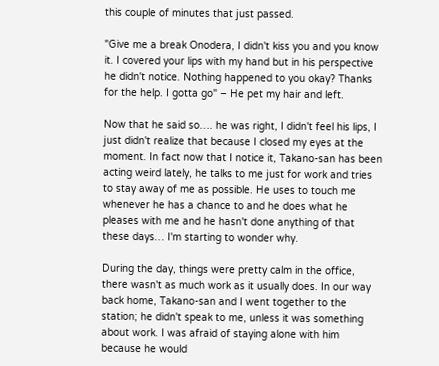this couple of minutes that just passed.

"Give me a break Onodera, I didn't kiss you and you know it. I covered your lips with my hand but in his perspective he didn't notice. Nothing happened to you okay? Thanks for the help. I gotta go" – He pet my hair and left.

Now that he said so…. he was right, I didn't feel his lips, I just didn't realize that because I closed my eyes at the moment. In fact now that I notice it, Takano-san has been acting weird lately, he talks to me just for work and tries to stay away of me as possible. He uses to touch me whenever he has a chance to and he does what he pleases with me and he hasn't done anything of that these days… I'm starting to wonder why.

During the day, things were pretty calm in the office, there wasn't as much work as it usually does. In our way back home, Takano-san and I went together to the station; he didn't speak to me, unless it was something about work. I was afraid of staying alone with him because he would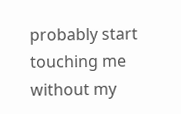probably start touching me without my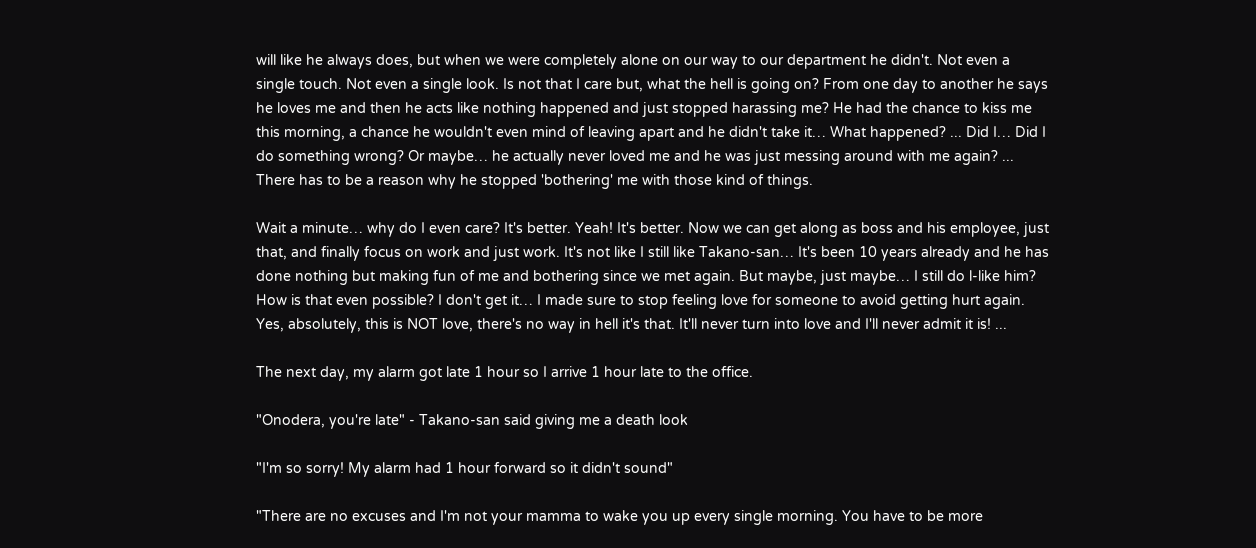will like he always does, but when we were completely alone on our way to our department he didn't. Not even a single touch. Not even a single look. Is not that I care but, what the hell is going on? From one day to another he says he loves me and then he acts like nothing happened and just stopped harassing me? He had the chance to kiss me this morning, a chance he wouldn't even mind of leaving apart and he didn't take it… What happened? ... Did I… Did I do something wrong? Or maybe… he actually never loved me and he was just messing around with me again? ... There has to be a reason why he stopped 'bothering' me with those kind of things.

Wait a minute… why do I even care? It's better. Yeah! It's better. Now we can get along as boss and his employee, just that, and finally focus on work and just work. It's not like I still like Takano-san… It's been 10 years already and he has done nothing but making fun of me and bothering since we met again. But maybe, just maybe… I still do l-like him? How is that even possible? I don't get it… I made sure to stop feeling love for someone to avoid getting hurt again. Yes, absolutely, this is NOT love, there's no way in hell it's that. It'll never turn into love and I'll never admit it is! ...

The next day, my alarm got late 1 hour so I arrive 1 hour late to the office.

"Onodera, you're late" - Takano-san said giving me a death look

"I'm so sorry! My alarm had 1 hour forward so it didn't sound"

"There are no excuses and I'm not your mamma to wake you up every single morning. You have to be more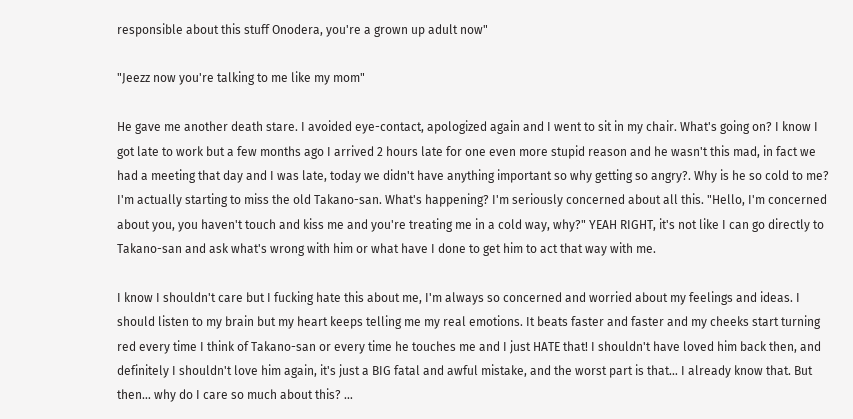responsible about this stuff Onodera, you're a grown up adult now"

"Jeezz now you're talking to me like my mom"

He gave me another death stare. I avoided eye-contact, apologized again and I went to sit in my chair. What's going on? I know I got late to work but a few months ago I arrived 2 hours late for one even more stupid reason and he wasn't this mad, in fact we had a meeting that day and I was late, today we didn't have anything important so why getting so angry?. Why is he so cold to me? I'm actually starting to miss the old Takano-san. What's happening? I'm seriously concerned about all this. "Hello, I'm concerned about you, you haven't touch and kiss me and you're treating me in a cold way, why?" YEAH RIGHT, it's not like I can go directly to Takano-san and ask what's wrong with him or what have I done to get him to act that way with me.

I know I shouldn't care but I fucking hate this about me, I'm always so concerned and worried about my feelings and ideas. I should listen to my brain but my heart keeps telling me my real emotions. It beats faster and faster and my cheeks start turning red every time I think of Takano-san or every time he touches me and I just HATE that! I shouldn't have loved him back then, and definitely I shouldn't love him again, it's just a BIG fatal and awful mistake, and the worst part is that… I already know that. But then… why do I care so much about this? …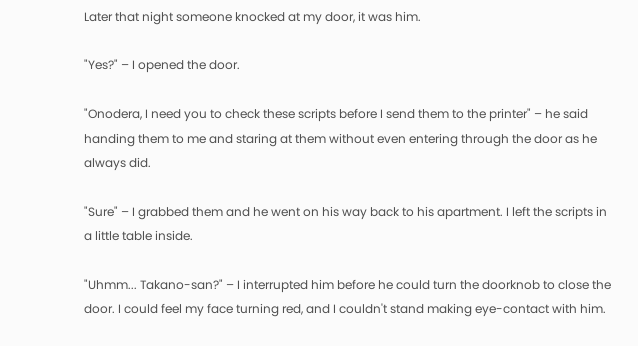Later that night someone knocked at my door, it was him.

"Yes?" – I opened the door.

"Onodera, I need you to check these scripts before I send them to the printer" – he said handing them to me and staring at them without even entering through the door as he always did.

"Sure" – I grabbed them and he went on his way back to his apartment. I left the scripts in a little table inside.

"Uhmm... Takano-san?" – I interrupted him before he could turn the doorknob to close the door. I could feel my face turning red, and I couldn't stand making eye-contact with him.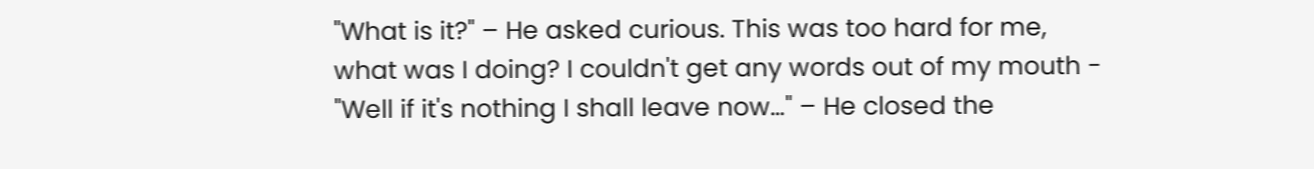"What is it?" – He asked curious. This was too hard for me, what was I doing? I couldn't get any words out of my mouth - "Well if it's nothing I shall leave now…" – He closed the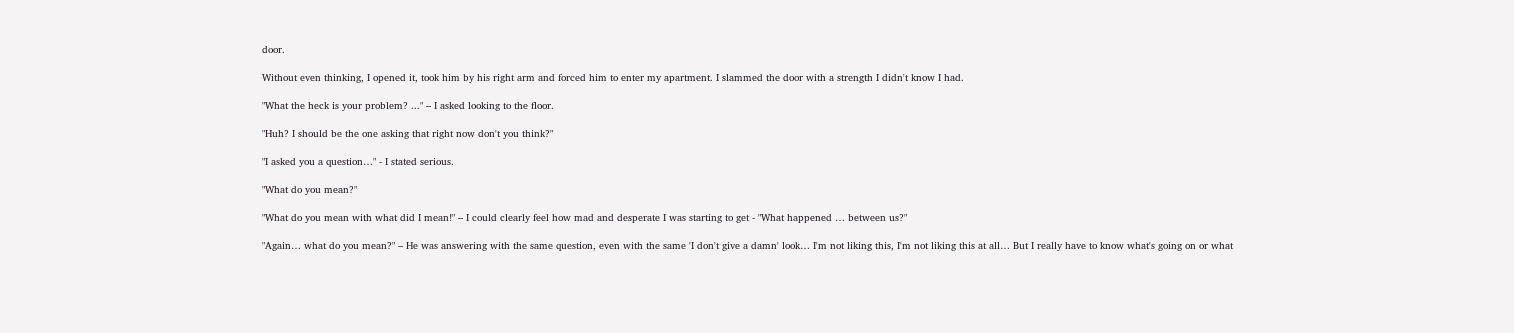door.

Without even thinking, I opened it, took him by his right arm and forced him to enter my apartment. I slammed the door with a strength I didn't know I had.

"What the heck is your problem? ..." – I asked looking to the floor.

"Huh? I should be the one asking that right now don't you think?"

"I asked you a question…" - I stated serious.

"What do you mean?"

"What do you mean with what did I mean!" – I could clearly feel how mad and desperate I was starting to get - "What happened … between us?"

"Again… what do you mean?" – He was answering with the same question, even with the same 'I don't give a damn' look… I'm not liking this, I'm not liking this at all… But I really have to know what's going on or what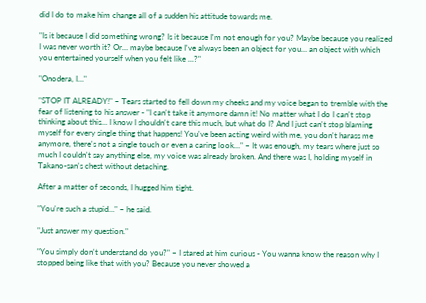did I do to make him change all of a sudden his attitude towards me.

"Is it because I did something wrong? Is it because I'm not enough for you? Maybe because you realized I was never worth it? Or… maybe because I've always been an object for you… an object with which you entertained yourself when you felt like ...?"

"Onodera, I…"

"STOP IT ALREADY!" – Tears started to fell down my cheeks and my voice began to tremble with the fear of listening to his answer - "I can't take it anymore damn it! No matter what I do I can't stop thinking about this… I know I shouldn't care this much, but what do I? And I just can't stop blaming myself for every single thing that happens! You've been acting weird with me, you don't harass me anymore, there's not a single touch or even a caring look…" – It was enough, my tears where just so much I couldn't say anything else, my voice was already broken. And there was I, holding myself in Takano-san's chest without detaching.

After a matter of seconds, I hugged him tight.

"You're such a stupid…" – he said.

"Just answer my question."

"You simply don't understand do you?" – I stared at him curious - You wanna know the reason why I stopped being like that with you? Because you never showed a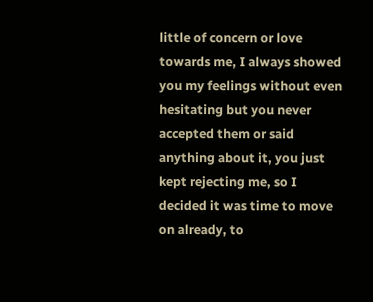little of concern or love towards me, I always showed you my feelings without even hesitating but you never accepted them or said anything about it, you just kept rejecting me, so I decided it was time to move on already, to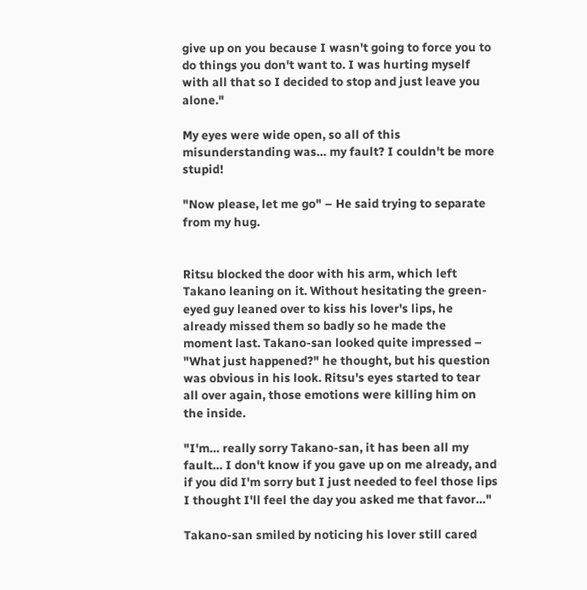give up on you because I wasn't going to force you to do things you don't want to. I was hurting myself with all that so I decided to stop and just leave you alone."

My eyes were wide open, so all of this misunderstanding was… my fault? I couldn't be more stupid!

"Now please, let me go" – He said trying to separate from my hug.


Ritsu blocked the door with his arm, which left Takano leaning on it. Without hesitating the green-eyed guy leaned over to kiss his lover's lips, he already missed them so badly so he made the moment last. Takano-san looked quite impressed – "What just happened?" he thought, but his question was obvious in his look. Ritsu's eyes started to tear all over again, those emotions were killing him on the inside.

"I'm… really sorry Takano-san, it has been all my fault… I don't know if you gave up on me already, and if you did I'm sorry but I just needed to feel those lips I thought I'll feel the day you asked me that favor…"

Takano-san smiled by noticing his lover still cared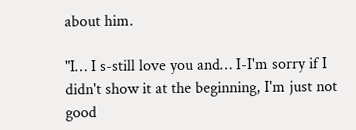about him.

"I… I s-still love you and… I-I'm sorry if I didn't show it at the beginning, I'm just not good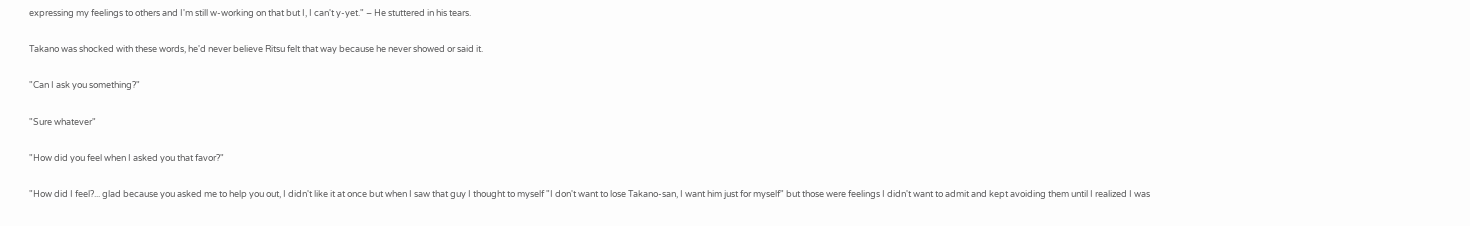expressing my feelings to others and I'm still w-working on that but I, I can't y-yet." – He stuttered in his tears.

Takano was shocked with these words, he'd never believe Ritsu felt that way because he never showed or said it.

"Can I ask you something?"

"Sure whatever"

"How did you feel when I asked you that favor?"

"How did I feel?... glad because you asked me to help you out, I didn't like it at once but when I saw that guy I thought to myself "I don't want to lose Takano-san, I want him just for myself" but those were feelings I didn't want to admit and kept avoiding them until I realized I was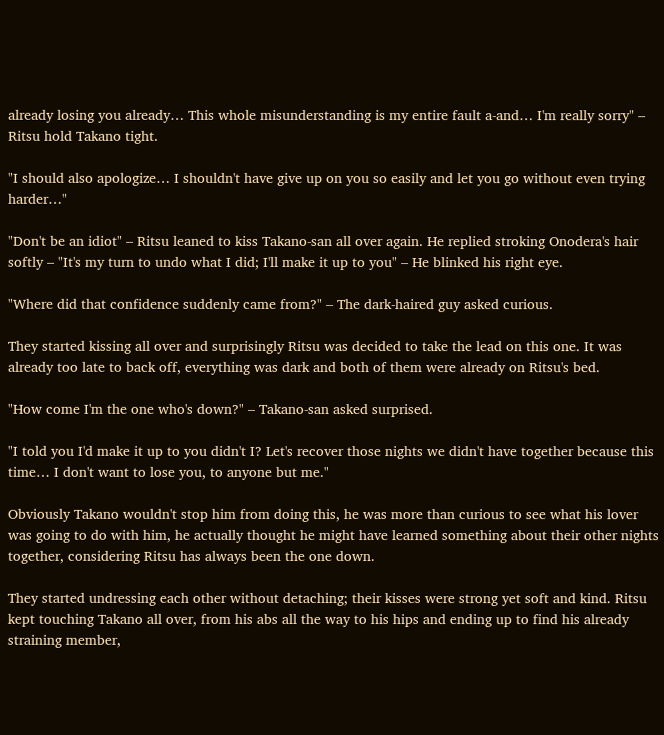already losing you already… This whole misunderstanding is my entire fault a-and… I'm really sorry" – Ritsu hold Takano tight.

"I should also apologize… I shouldn't have give up on you so easily and let you go without even trying harder…"

"Don't be an idiot" – Ritsu leaned to kiss Takano-san all over again. He replied stroking Onodera's hair softly – "It's my turn to undo what I did; I'll make it up to you" – He blinked his right eye.

"Where did that confidence suddenly came from?" – The dark-haired guy asked curious.

They started kissing all over and surprisingly Ritsu was decided to take the lead on this one. It was already too late to back off, everything was dark and both of them were already on Ritsu's bed.

"How come I'm the one who's down?" – Takano-san asked surprised.

"I told you I'd make it up to you didn't I? Let's recover those nights we didn't have together because this time… I don't want to lose you, to anyone but me."

Obviously Takano wouldn't stop him from doing this, he was more than curious to see what his lover was going to do with him, he actually thought he might have learned something about their other nights together, considering Ritsu has always been the one down.

They started undressing each other without detaching; their kisses were strong yet soft and kind. Ritsu kept touching Takano all over, from his abs all the way to his hips and ending up to find his already straining member,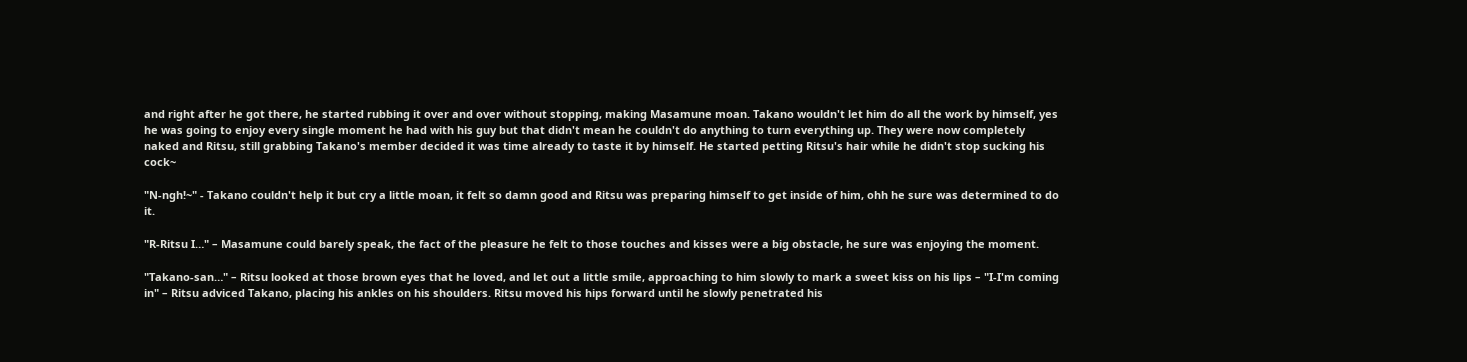and right after he got there, he started rubbing it over and over without stopping, making Masamune moan. Takano wouldn't let him do all the work by himself, yes he was going to enjoy every single moment he had with his guy but that didn't mean he couldn't do anything to turn everything up. They were now completely naked and Ritsu, still grabbing Takano's member decided it was time already to taste it by himself. He started petting Ritsu's hair while he didn't stop sucking his cock~

"N-ngh!~" - Takano couldn't help it but cry a little moan, it felt so damn good and Ritsu was preparing himself to get inside of him, ohh he sure was determined to do it.

"R-Ritsu I…" – Masamune could barely speak, the fact of the pleasure he felt to those touches and kisses were a big obstacle, he sure was enjoying the moment.

"Takano-san…" – Ritsu looked at those brown eyes that he loved, and let out a little smile, approaching to him slowly to mark a sweet kiss on his lips – "I-I'm coming in" – Ritsu adviced Takano, placing his ankles on his shoulders. Ritsu moved his hips forward until he slowly penetrated his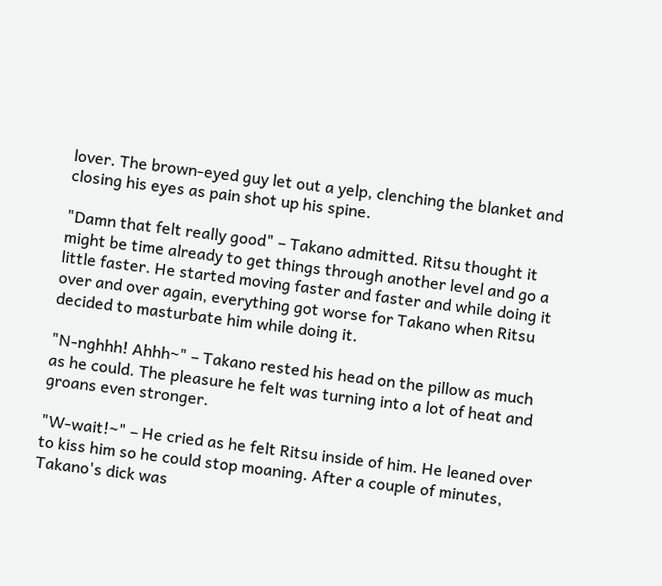lover. The brown-eyed guy let out a yelp, clenching the blanket and closing his eyes as pain shot up his spine.

"Damn that felt really good" – Takano admitted. Ritsu thought it might be time already to get things through another level and go a little faster. He started moving faster and faster and while doing it over and over again, everything got worse for Takano when Ritsu decided to masturbate him while doing it.

"N-nghhh! Ahhh~" – Takano rested his head on the pillow as much as he could. The pleasure he felt was turning into a lot of heat and groans even stronger.

"W-wait!~" – He cried as he felt Ritsu inside of him. He leaned over to kiss him so he could stop moaning. After a couple of minutes, Takano's dick was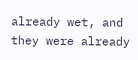already wet, and they were already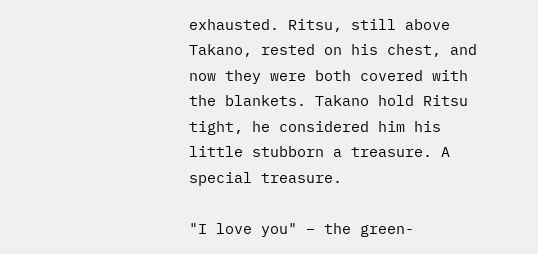exhausted. Ritsu, still above Takano, rested on his chest, and now they were both covered with the blankets. Takano hold Ritsu tight, he considered him his little stubborn a treasure. A special treasure.

"I love you" – the green-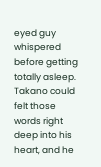eyed guy whispered before getting totally asleep. Takano could felt those words right deep into his heart, and he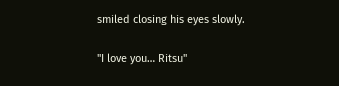smiled closing his eyes slowly.

"I love you… Ritsu"